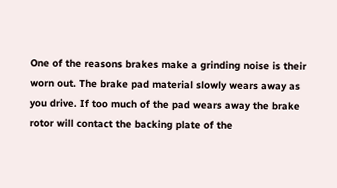One of the reasons brakes make a grinding noise is their worn out. The brake pad material slowly wears away as you drive. If too much of the pad wears away the brake rotor will contact the backing plate of the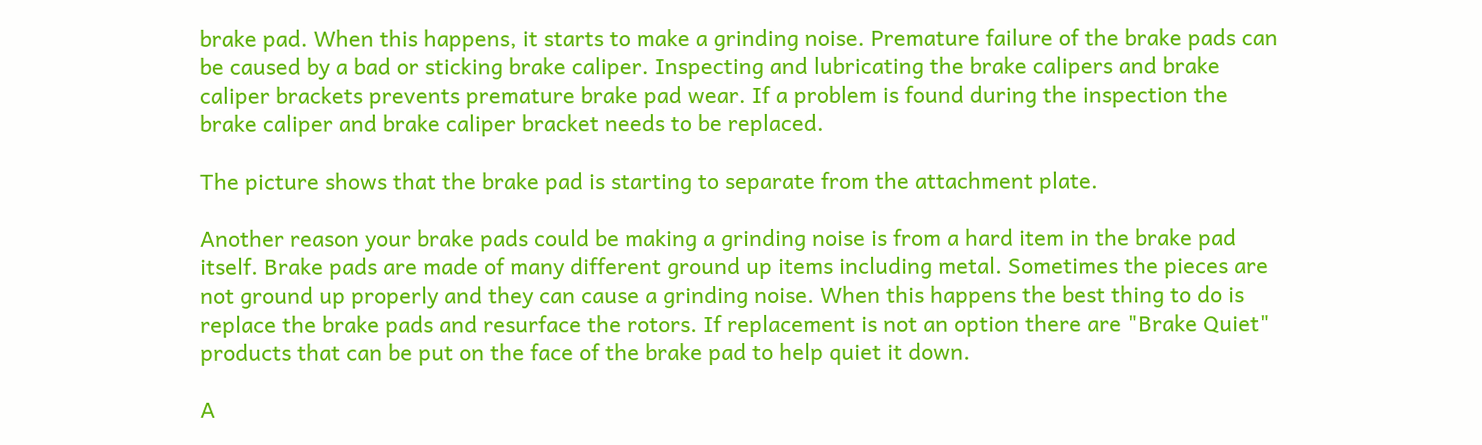brake pad. When this happens, it starts to make a grinding noise. Premature failure of the brake pads can be caused by a bad or sticking brake caliper. Inspecting and lubricating the brake calipers and brake caliper brackets prevents premature brake pad wear. If a problem is found during the inspection the brake caliper and brake caliper bracket needs to be replaced.

The picture shows that the brake pad is starting to separate from the attachment plate.

Another reason your brake pads could be making a grinding noise is from a hard item in the brake pad itself. Brake pads are made of many different ground up items including metal. Sometimes the pieces are not ground up properly and they can cause a grinding noise. When this happens the best thing to do is replace the brake pads and resurface the rotors. If replacement is not an option there are "Brake Quiet" products that can be put on the face of the brake pad to help quiet it down.

A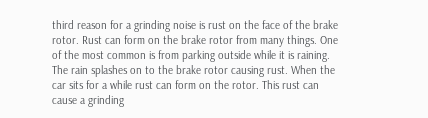third reason for a grinding noise is rust on the face of the brake rotor. Rust can form on the brake rotor from many things. One of the most common is from parking outside while it is raining. The rain splashes on to the brake rotor causing rust. When the car sits for a while rust can form on the rotor. This rust can cause a grinding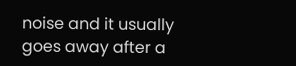noise and it usually goes away after a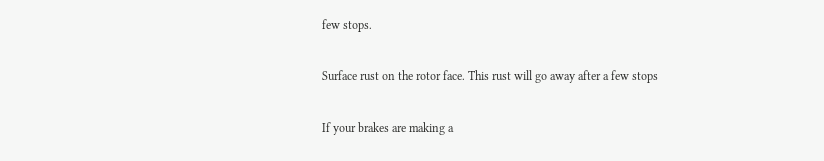few stops.

Surface rust on the rotor face. This rust will go away after a few stops

If your brakes are making a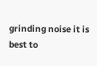grinding noise it is best to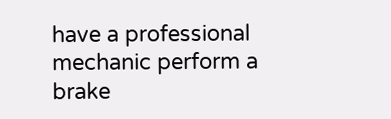have a professional mechanic perform a brake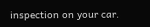inspection on your car.